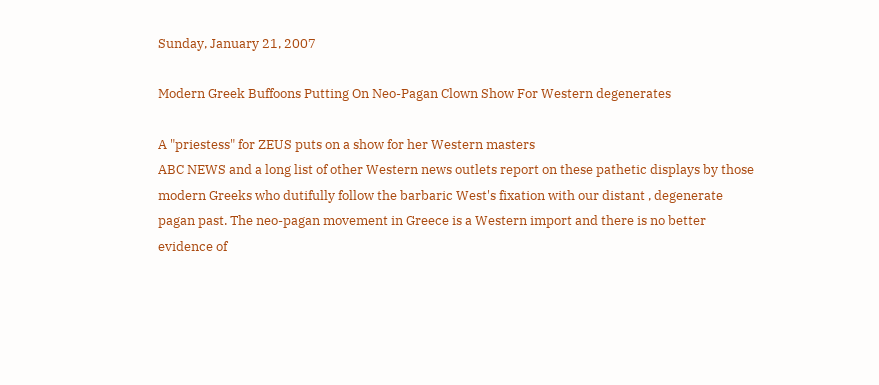Sunday, January 21, 2007

Modern Greek Buffoons Putting On Neo-Pagan Clown Show For Western degenerates

A "priestess" for ZEUS puts on a show for her Western masters
ABC NEWS and a long list of other Western news outlets report on these pathetic displays by those modern Greeks who dutifully follow the barbaric West's fixation with our distant , degenerate pagan past. The neo-pagan movement in Greece is a Western import and there is no better evidence of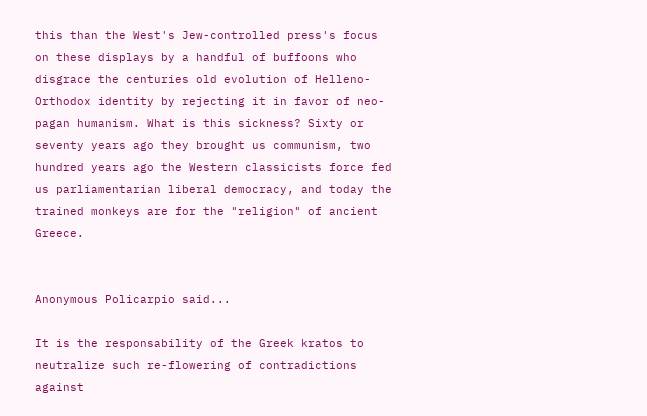this than the West's Jew-controlled press's focus on these displays by a handful of buffoons who disgrace the centuries old evolution of Helleno-Orthodox identity by rejecting it in favor of neo-pagan humanism. What is this sickness? Sixty or seventy years ago they brought us communism, two hundred years ago the Western classicists force fed us parliamentarian liberal democracy, and today the trained monkeys are for the "religion" of ancient Greece.


Anonymous Policarpio said...

It is the responsability of the Greek kratos to neutralize such re-flowering of contradictions against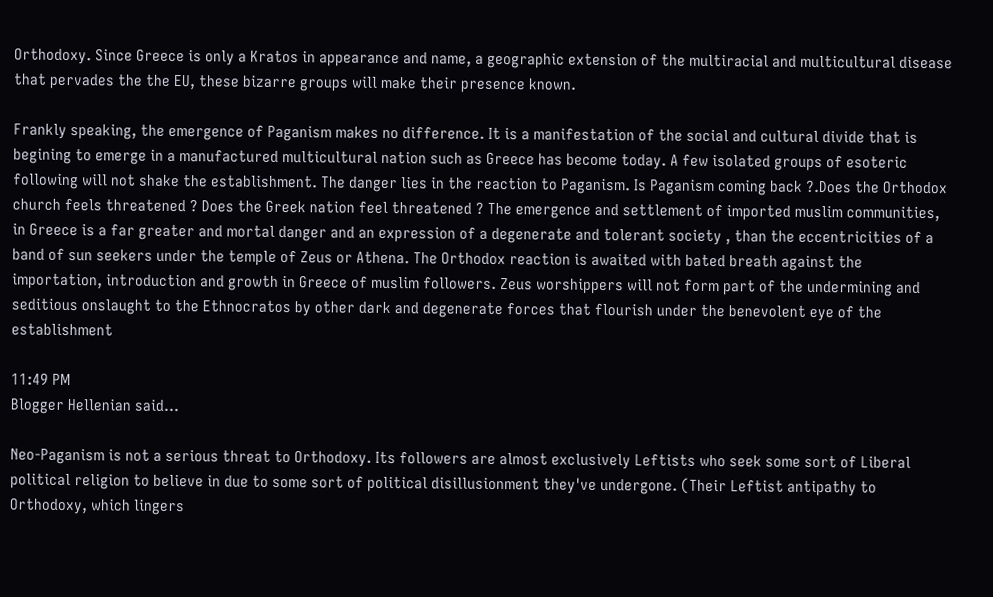Orthodoxy. Since Greece is only a Kratos in appearance and name, a geographic extension of the multiracial and multicultural disease that pervades the the EU, these bizarre groups will make their presence known.

Frankly speaking, the emergence of Paganism makes no difference. It is a manifestation of the social and cultural divide that is begining to emerge in a manufactured multicultural nation such as Greece has become today. A few isolated groups of esoteric following will not shake the establishment. The danger lies in the reaction to Paganism. Is Paganism coming back ?.Does the Orthodox church feels threatened ? Does the Greek nation feel threatened ? The emergence and settlement of imported muslim communities, in Greece is a far greater and mortal danger and an expression of a degenerate and tolerant society , than the eccentricities of a band of sun seekers under the temple of Zeus or Athena. The Orthodox reaction is awaited with bated breath against the importation, introduction and growth in Greece of muslim followers. Zeus worshippers will not form part of the undermining and seditious onslaught to the Ethnocratos by other dark and degenerate forces that flourish under the benevolent eye of the establishment

11:49 PM
Blogger Hellenian said...

Neo-Paganism is not a serious threat to Orthodoxy. Its followers are almost exclusively Leftists who seek some sort of Liberal political religion to believe in due to some sort of political disillusionment they've undergone. (Their Leftist antipathy to Orthodoxy, which lingers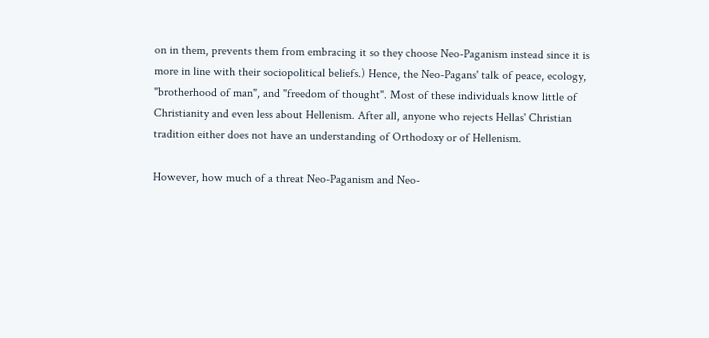on in them, prevents them from embracing it so they choose Neo-Paganism instead since it is more in line with their sociopolitical beliefs.) Hence, the Neo-Pagans' talk of peace, ecology, "brotherhood of man", and "freedom of thought". Most of these individuals know little of Christianity and even less about Hellenism. After all, anyone who rejects Hellas' Christian tradition either does not have an understanding of Orthodoxy or of Hellenism.

However, how much of a threat Neo-Paganism and Neo-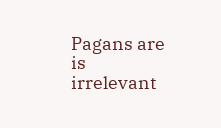Pagans are is irrelevant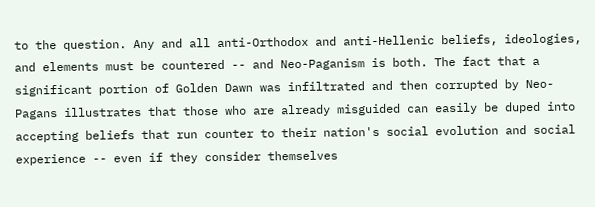to the question. Any and all anti-Orthodox and anti-Hellenic beliefs, ideologies, and elements must be countered -- and Neo-Paganism is both. The fact that a significant portion of Golden Dawn was infiltrated and then corrupted by Neo-Pagans illustrates that those who are already misguided can easily be duped into accepting beliefs that run counter to their nation's social evolution and social experience -- even if they consider themselves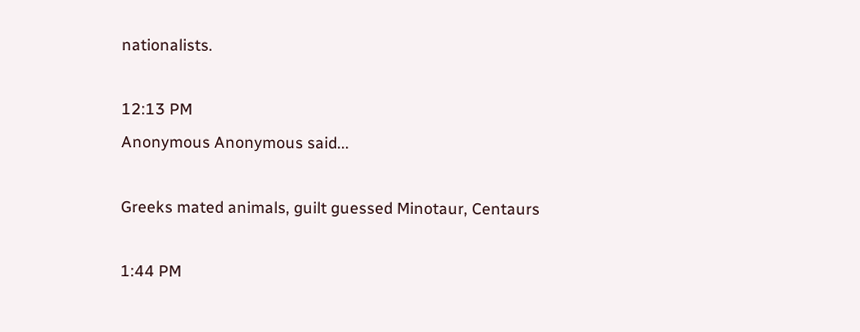nationalists.

12:13 PM
Anonymous Anonymous said...

Greeks mated animals, guilt guessed Minotaur, Centaurs

1:44 PM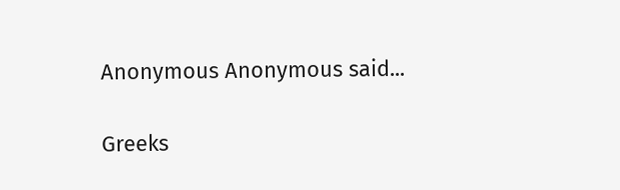Anonymous Anonymous said...

Greeks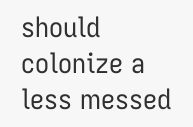should colonize a less messed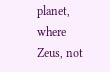planet, where Zeus, not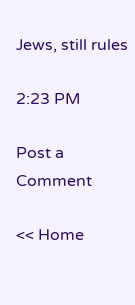Jews, still rules

2:23 PM

Post a Comment

<< Home